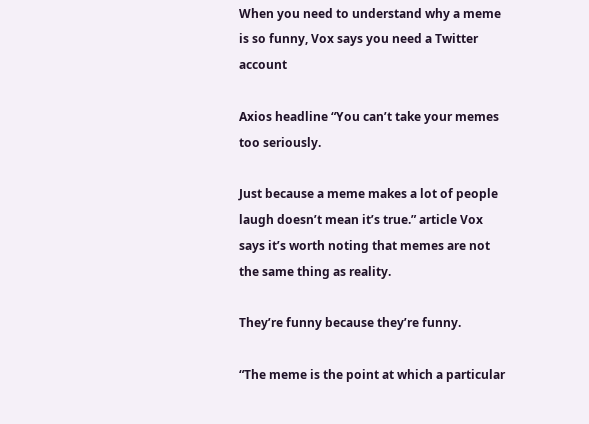When you need to understand why a meme is so funny, Vox says you need a Twitter account

Axios headline “You can’t take your memes too seriously.

Just because a meme makes a lot of people laugh doesn’t mean it’s true.” article Vox says it’s worth noting that memes are not the same thing as reality.

They’re funny because they’re funny.

“The meme is the point at which a particular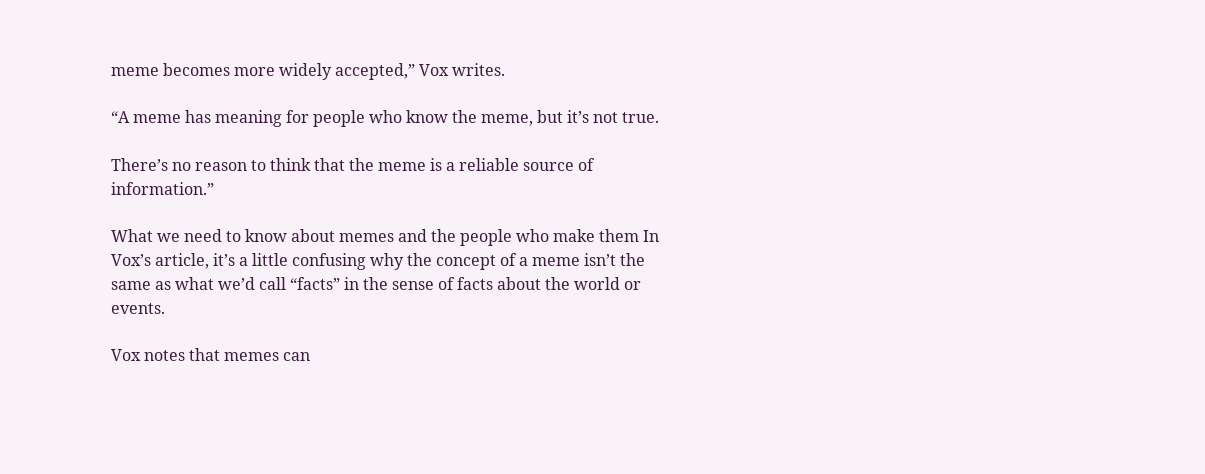meme becomes more widely accepted,” Vox writes.

“A meme has meaning for people who know the meme, but it’s not true.

There’s no reason to think that the meme is a reliable source of information.”

What we need to know about memes and the people who make them In Vox’s article, it’s a little confusing why the concept of a meme isn’t the same as what we’d call “facts” in the sense of facts about the world or events.

Vox notes that memes can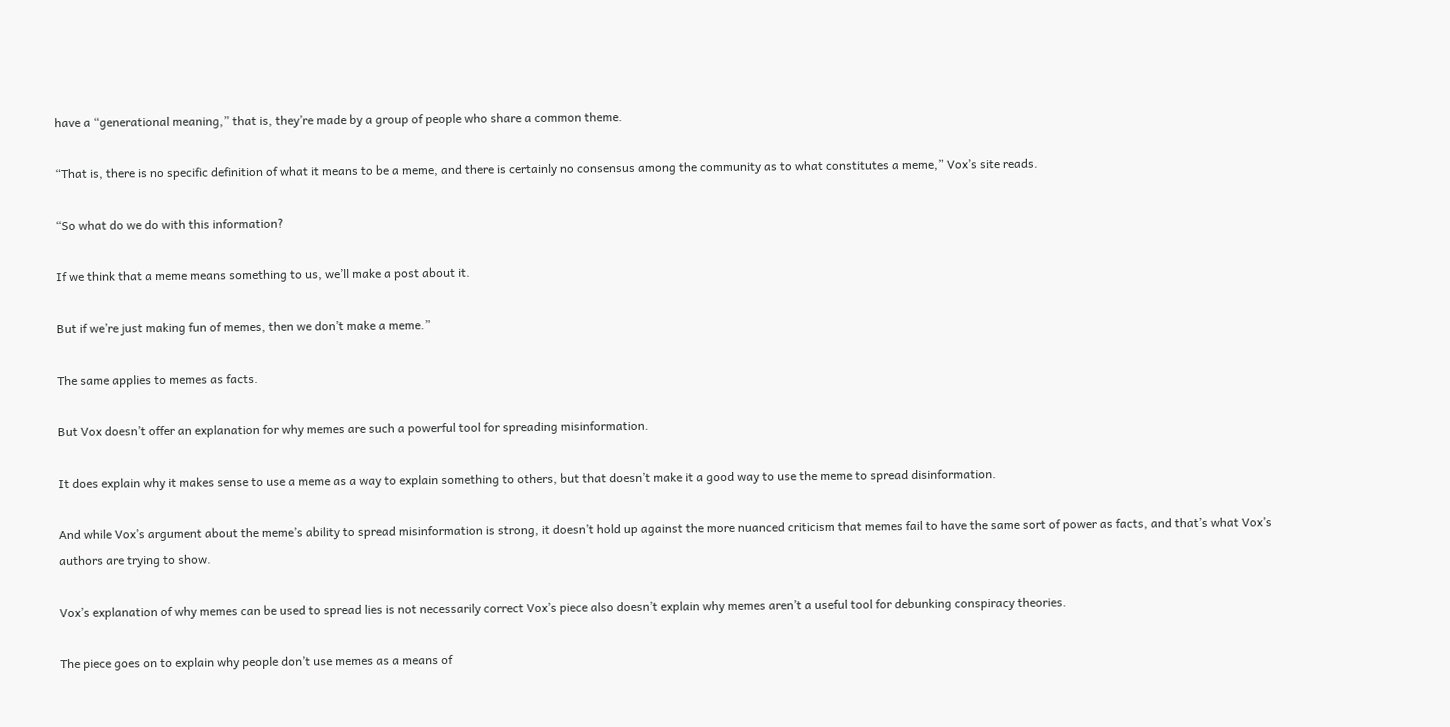have a “generational meaning,” that is, they’re made by a group of people who share a common theme.

“That is, there is no specific definition of what it means to be a meme, and there is certainly no consensus among the community as to what constitutes a meme,” Vox’s site reads.

“So what do we do with this information?

If we think that a meme means something to us, we’ll make a post about it.

But if we’re just making fun of memes, then we don’t make a meme.”

The same applies to memes as facts.

But Vox doesn’t offer an explanation for why memes are such a powerful tool for spreading misinformation.

It does explain why it makes sense to use a meme as a way to explain something to others, but that doesn’t make it a good way to use the meme to spread disinformation.

And while Vox’s argument about the meme’s ability to spread misinformation is strong, it doesn’t hold up against the more nuanced criticism that memes fail to have the same sort of power as facts, and that’s what Vox’s authors are trying to show.

Vox’s explanation of why memes can be used to spread lies is not necessarily correct Vox’s piece also doesn’t explain why memes aren’t a useful tool for debunking conspiracy theories.

The piece goes on to explain why people don’t use memes as a means of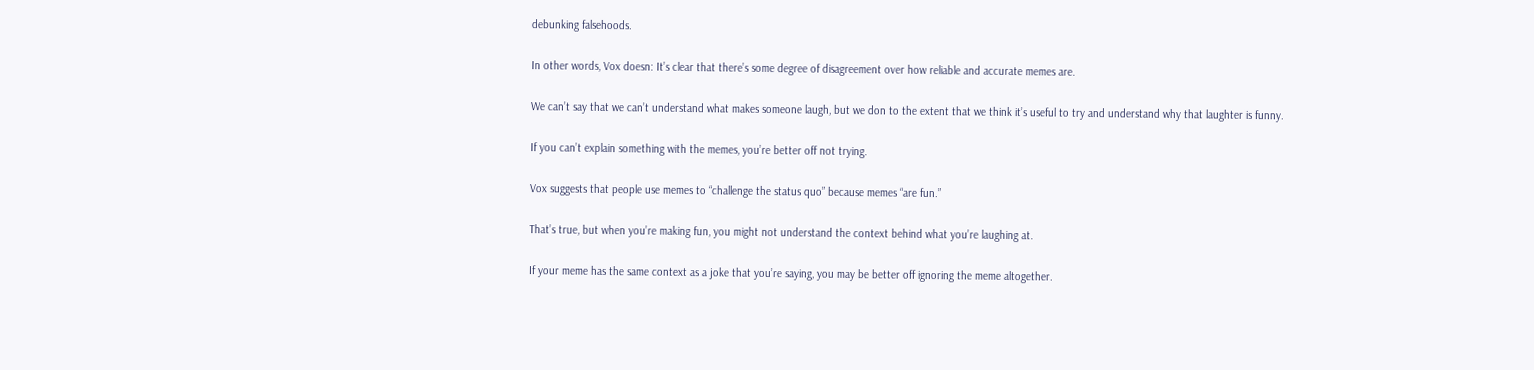debunking falsehoods.

In other words, Vox doesn: It’s clear that there’s some degree of disagreement over how reliable and accurate memes are.

We can’t say that we can’t understand what makes someone laugh, but we don to the extent that we think it’s useful to try and understand why that laughter is funny.

If you can’t explain something with the memes, you’re better off not trying.

Vox suggests that people use memes to “challenge the status quo” because memes “are fun.”

That’s true, but when you’re making fun, you might not understand the context behind what you’re laughing at.

If your meme has the same context as a joke that you’re saying, you may be better off ignoring the meme altogether.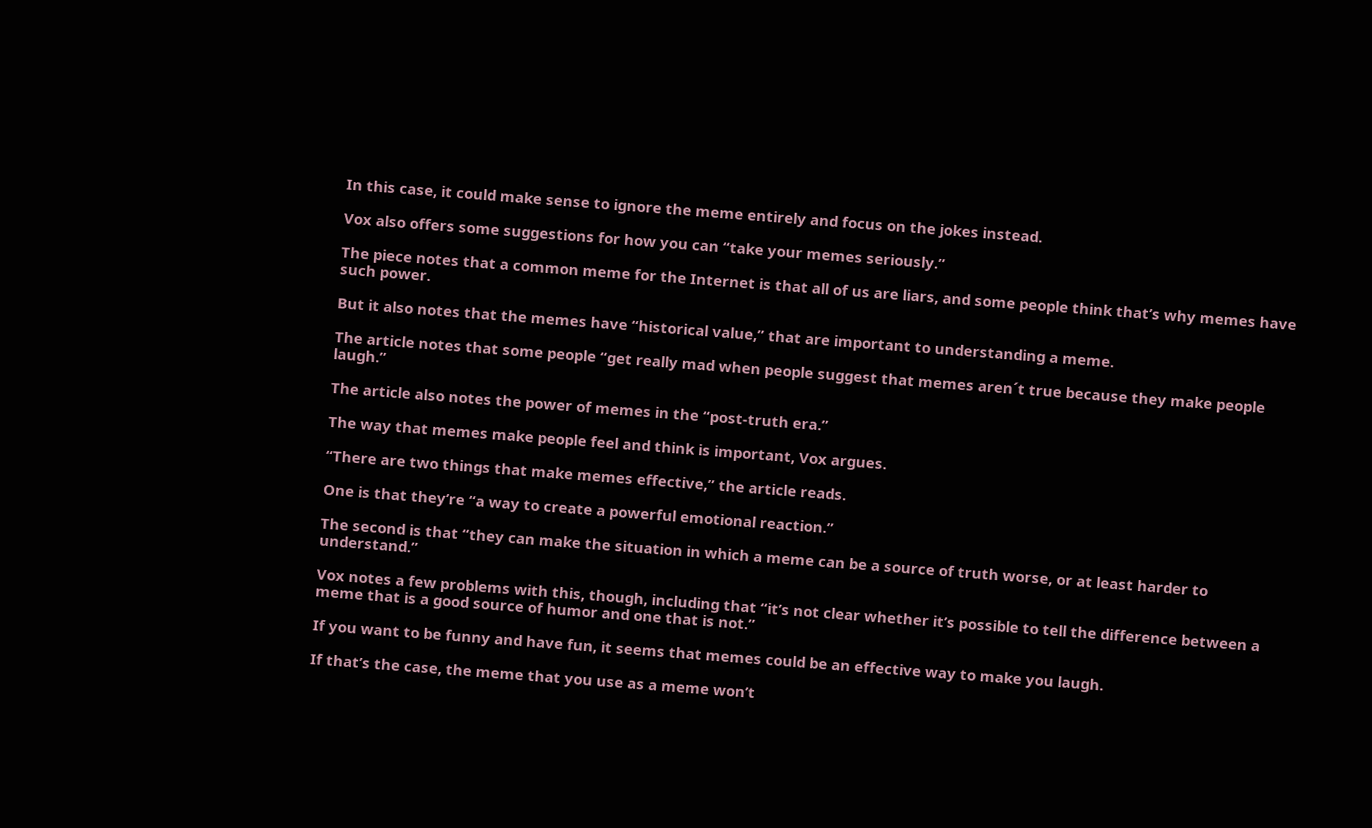In this case, it could make sense to ignore the meme entirely and focus on the jokes instead.

Vox also offers some suggestions for how you can “take your memes seriously.”

The piece notes that a common meme for the Internet is that all of us are liars, and some people think that’s why memes have such power.

But it also notes that the memes have “historical value,” that are important to understanding a meme.

The article notes that some people “get really mad when people suggest that memes aren´t true because they make people laugh.”

The article also notes the power of memes in the “post-truth era.”

The way that memes make people feel and think is important, Vox argues.

“There are two things that make memes effective,” the article reads.

One is that they’re “a way to create a powerful emotional reaction.”

The second is that “they can make the situation in which a meme can be a source of truth worse, or at least harder to understand.”

Vox notes a few problems with this, though, including that “it’s not clear whether it’s possible to tell the difference between a meme that is a good source of humor and one that is not.”

If you want to be funny and have fun, it seems that memes could be an effective way to make you laugh.

If that’s the case, the meme that you use as a meme won’t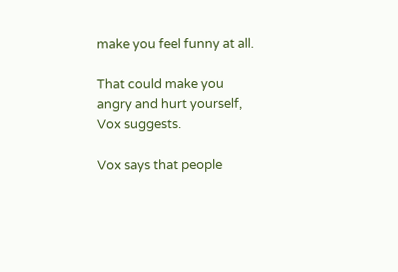make you feel funny at all.

That could make you angry and hurt yourself, Vox suggests.

Vox says that people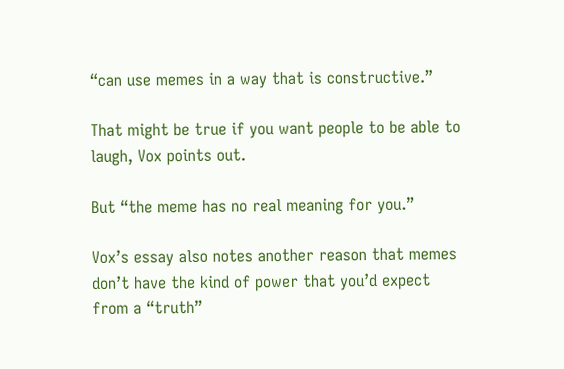“can use memes in a way that is constructive.”

That might be true if you want people to be able to laugh, Vox points out.

But “the meme has no real meaning for you.”

Vox’s essay also notes another reason that memes don’t have the kind of power that you’d expect from a “truth”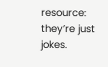resource: they’re just jokes.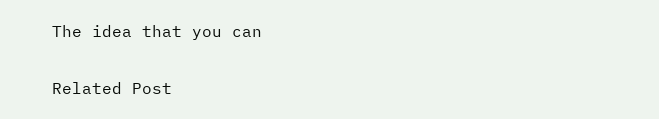The idea that you can

Related Post